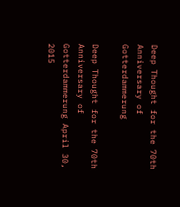Deep Thought for the 70th Anniversary of Gotterdammerung

Deep Thought for the 70th Anniversary of Gotterdammerung April 30, 2015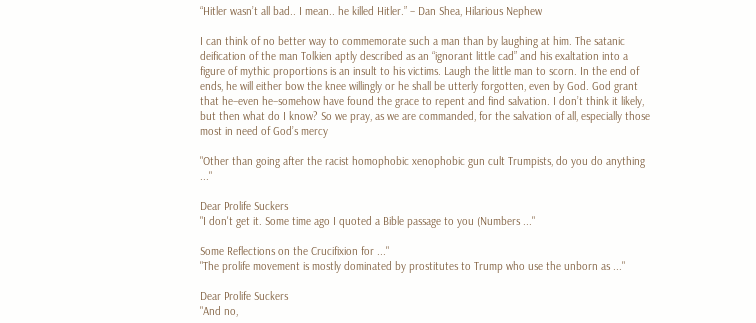“Hitler wasn’t all bad.. I mean.. he killed Hitler.” – Dan Shea, Hilarious Nephew

I can think of no better way to commemorate such a man than by laughing at him. The satanic deification of the man Tolkien aptly described as an “ignorant little cad” and his exaltation into a figure of mythic proportions is an insult to his victims. Laugh the little man to scorn. In the end of ends, he will either bow the knee willingly or he shall be utterly forgotten, even by God. God grant that he–even he–somehow have found the grace to repent and find salvation. I don’t think it likely, but then what do I know? So we pray, as we are commanded, for the salvation of all, especially those most in need of God’s mercy

"Other than going after the racist homophobic xenophobic gun cult Trumpists, do you do anything ..."

Dear Prolife Suckers
"I don't get it. Some time ago I quoted a Bible passage to you (Numbers ..."

Some Reflections on the Crucifixion for ..."
"The prolife movement is mostly dominated by prostitutes to Trump who use the unborn as ..."

Dear Prolife Suckers
"And no,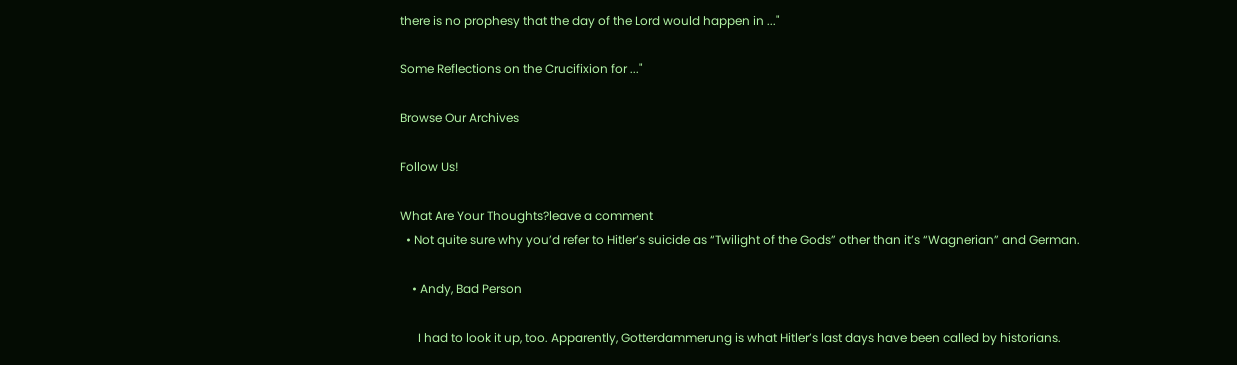there is no prophesy that the day of the Lord would happen in ..."

Some Reflections on the Crucifixion for ..."

Browse Our Archives

Follow Us!

What Are Your Thoughts?leave a comment
  • Not quite sure why you’d refer to Hitler’s suicide as “Twilight of the Gods” other than it’s “Wagnerian” and German.

    • Andy, Bad Person

      I had to look it up, too. Apparently, Gotterdammerung is what Hitler’s last days have been called by historians.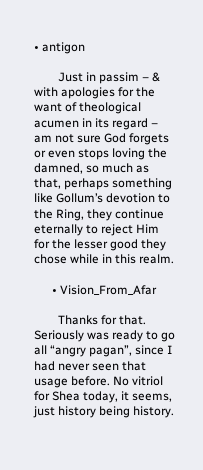• antigon

        Just in passim – & with apologies for the want of theological acumen in its regard – am not sure God forgets or even stops loving the damned, so much as that, perhaps something like Gollum’s devotion to the Ring, they continue eternally to reject Him for the lesser good they chose while in this realm.

      • Vision_From_Afar

        Thanks for that. Seriously was ready to go all “angry pagan”, since I had never seen that usage before. No vitriol for Shea today, it seems, just history being history.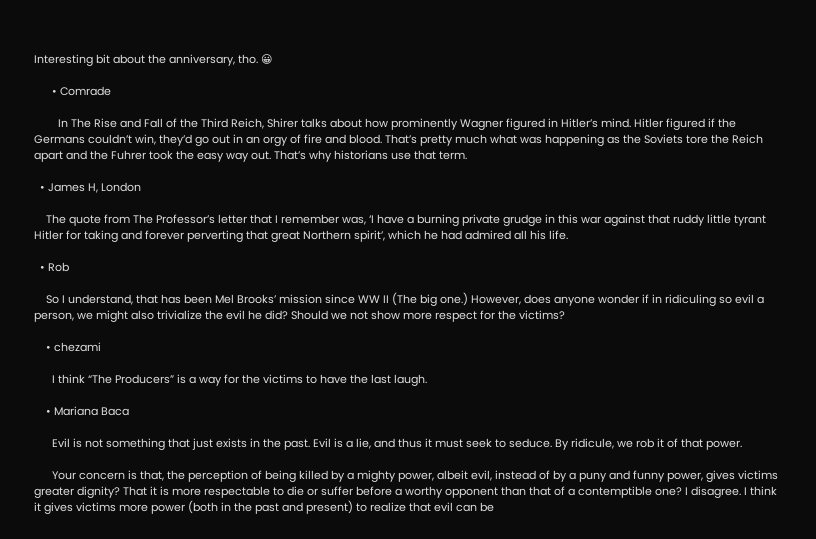Interesting bit about the anniversary, tho. 😀

      • Comrade

        In The Rise and Fall of the Third Reich, Shirer talks about how prominently Wagner figured in Hitler’s mind. Hitler figured if the Germans couldn’t win, they’d go out in an orgy of fire and blood. That’s pretty much what was happening as the Soviets tore the Reich apart and the Fuhrer took the easy way out. That’s why historians use that term.

  • James H, London

    The quote from The Professor’s letter that I remember was, ‘I have a burning private grudge in this war against that ruddy little tyrant Hitler for taking and forever perverting that great Northern spirit’, which he had admired all his life.

  • Rob

    So I understand, that has been Mel Brooks’ mission since WW II (The big one.) However, does anyone wonder if in ridiculing so evil a person, we might also trivialize the evil he did? Should we not show more respect for the victims?

    • chezami

      I think “The Producers” is a way for the victims to have the last laugh.

    • Mariana Baca

      Evil is not something that just exists in the past. Evil is a lie, and thus it must seek to seduce. By ridicule, we rob it of that power.

      Your concern is that, the perception of being killed by a mighty power, albeit evil, instead of by a puny and funny power, gives victims greater dignity? That it is more respectable to die or suffer before a worthy opponent than that of a contemptible one? I disagree. I think it gives victims more power (both in the past and present) to realize that evil can be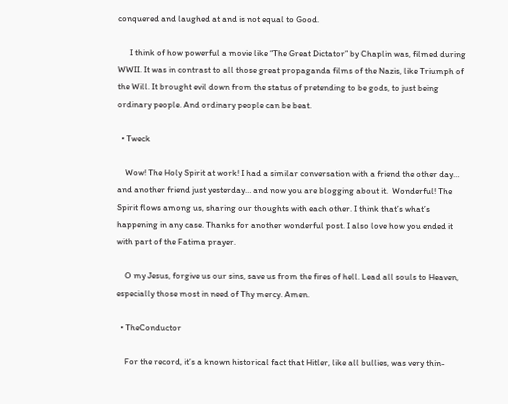conquered and laughed at and is not equal to Good.

      I think of how powerful a movie like “The Great Dictator” by Chaplin was, filmed during WWII. It was in contrast to all those great propaganda films of the Nazis, like Triumph of the Will. It brought evil down from the status of pretending to be gods, to just being ordinary people. And ordinary people can be beat.

  • Tweck

    Wow! The Holy Spirit at work! I had a similar conversation with a friend the other day… and another friend just yesterday… and now you are blogging about it.  Wonderful! The Spirit flows among us, sharing our thoughts with each other. I think that’s what’s happening in any case. Thanks for another wonderful post. I also love how you ended it with part of the Fatima prayer.

    O my Jesus, forgive us our sins, save us from the fires of hell. Lead all souls to Heaven, especially those most in need of Thy mercy. Amen.

  • TheConductor

    For the record, it’s a known historical fact that Hitler, like all bullies, was very thin-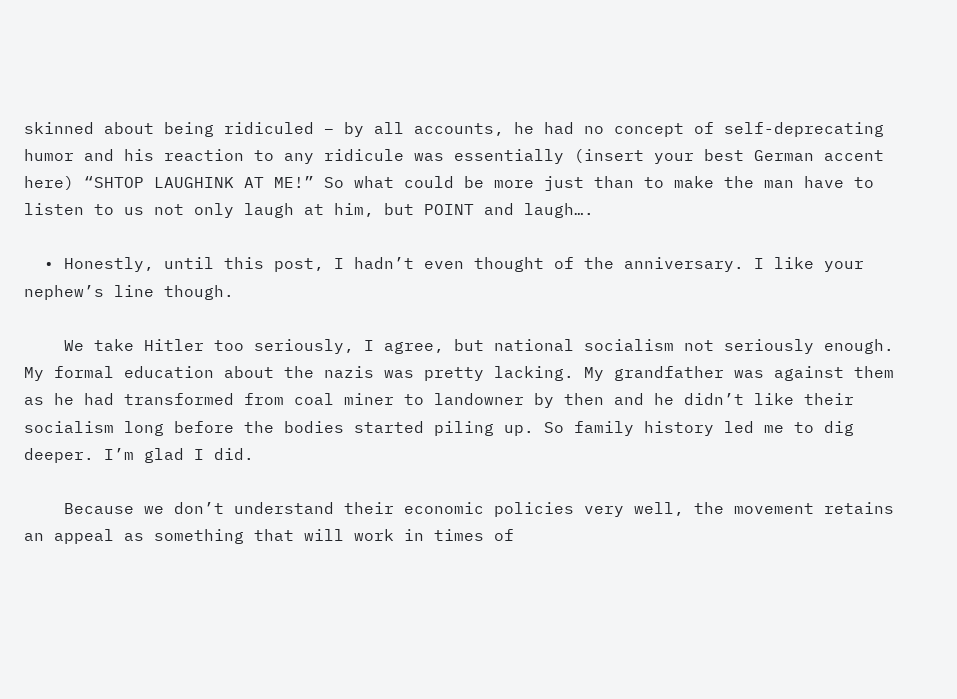skinned about being ridiculed – by all accounts, he had no concept of self-deprecating humor and his reaction to any ridicule was essentially (insert your best German accent here) “SHTOP LAUGHINK AT ME!” So what could be more just than to make the man have to listen to us not only laugh at him, but POINT and laugh….

  • Honestly, until this post, I hadn’t even thought of the anniversary. I like your nephew’s line though.

    We take Hitler too seriously, I agree, but national socialism not seriously enough. My formal education about the nazis was pretty lacking. My grandfather was against them as he had transformed from coal miner to landowner by then and he didn’t like their socialism long before the bodies started piling up. So family history led me to dig deeper. I’m glad I did.

    Because we don’t understand their economic policies very well, the movement retains an appeal as something that will work in times of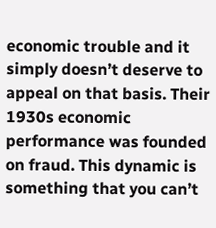economic trouble and it simply doesn’t deserve to appeal on that basis. Their 1930s economic performance was founded on fraud. This dynamic is something that you can’t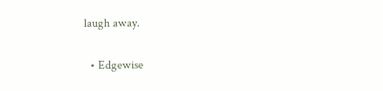laugh away.

  • Edgewise